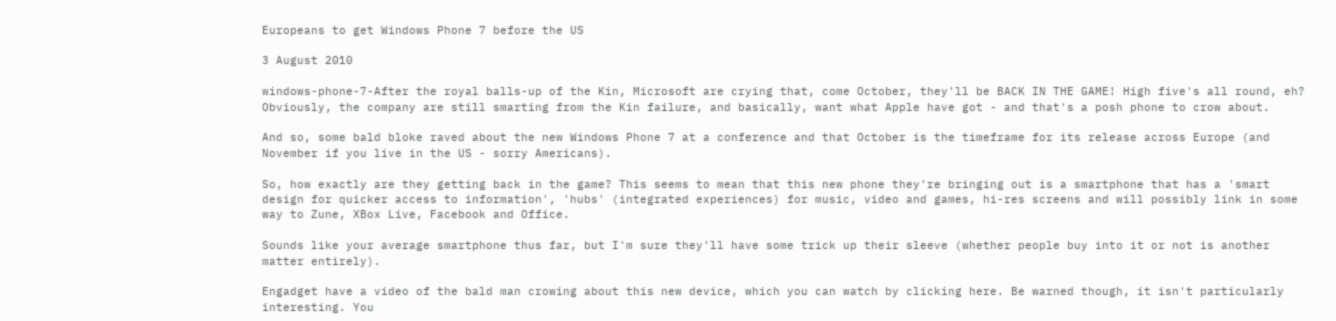Europeans to get Windows Phone 7 before the US

3 August 2010

windows-phone-7-After the royal balls-up of the Kin, Microsoft are crying that, come October, they'll be BACK IN THE GAME! High five's all round, eh? Obviously, the company are still smarting from the Kin failure, and basically, want what Apple have got - and that's a posh phone to crow about.

And so, some bald bloke raved about the new Windows Phone 7 at a conference and that October is the timeframe for its release across Europe (and November if you live in the US - sorry Americans).

So, how exactly are they getting back in the game? This seems to mean that this new phone they're bringing out is a smartphone that has a 'smart design for quicker access to information', 'hubs' (integrated experiences) for music, video and games, hi-res screens and will possibly link in some way to Zune, XBox Live, Facebook and Office.

Sounds like your average smartphone thus far, but I'm sure they'll have some trick up their sleeve (whether people buy into it or not is another matter entirely).

Engadget have a video of the bald man crowing about this new device, which you can watch by clicking here. Be warned though, it isn't particularly interesting. You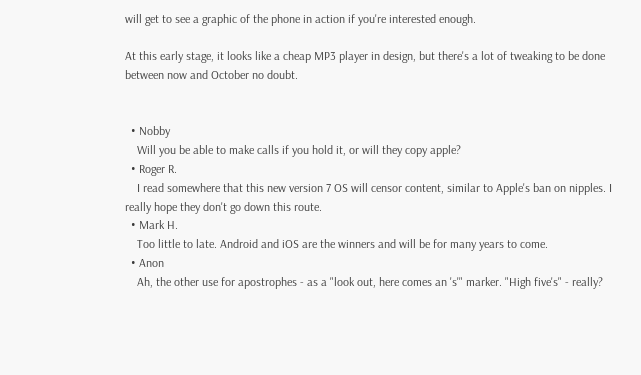will get to see a graphic of the phone in action if you're interested enough.

At this early stage, it looks like a cheap MP3 player in design, but there's a lot of tweaking to be done between now and October no doubt.


  • Nobby
    Will you be able to make calls if you hold it, or will they copy apple?
  • Roger R.
    I read somewhere that this new version 7 OS will censor content, similar to Apple's ban on nipples. I really hope they don't go down this route.
  • Mark H.
    Too little to late. Android and iOS are the winners and will be for many years to come.
  • Anon
    Ah, the other use for apostrophes - as a "look out, here comes an 's'" marker. "High five's" - really?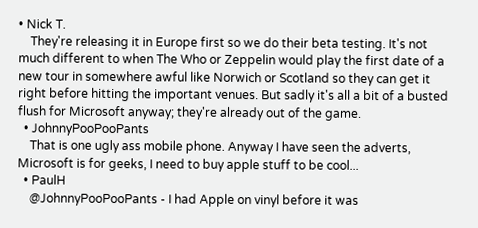• Nick T.
    They're releasing it in Europe first so we do their beta testing. It's not much different to when The Who or Zeppelin would play the first date of a new tour in somewhere awful like Norwich or Scotland so they can get it right before hitting the important venues. But sadly it's all a bit of a busted flush for Microsoft anyway; they're already out of the game.
  • JohnnyPooPooPants
    That is one ugly ass mobile phone. Anyway I have seen the adverts, Microsoft is for geeks, I need to buy apple stuff to be cool...
  • PaulH
    @JohnnyPooPooPants - I had Apple on vinyl before it was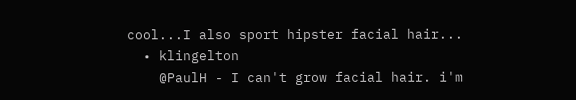cool...I also sport hipster facial hair...
  • klingelton
    @PaulH - I can't grow facial hair. i'm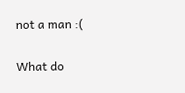not a man :(

What do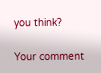you think?

Your comment